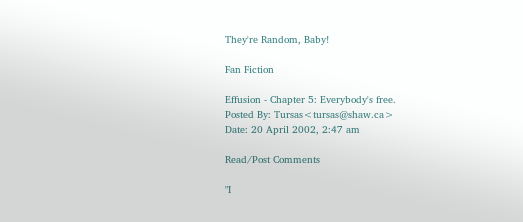They're Random, Baby!

Fan Fiction

Effusion - Chapter 5: Everybody's free.
Posted By: Tursas<tursas@shaw.ca>
Date: 20 April 2002, 2:47 am

Read/Post Comments

"I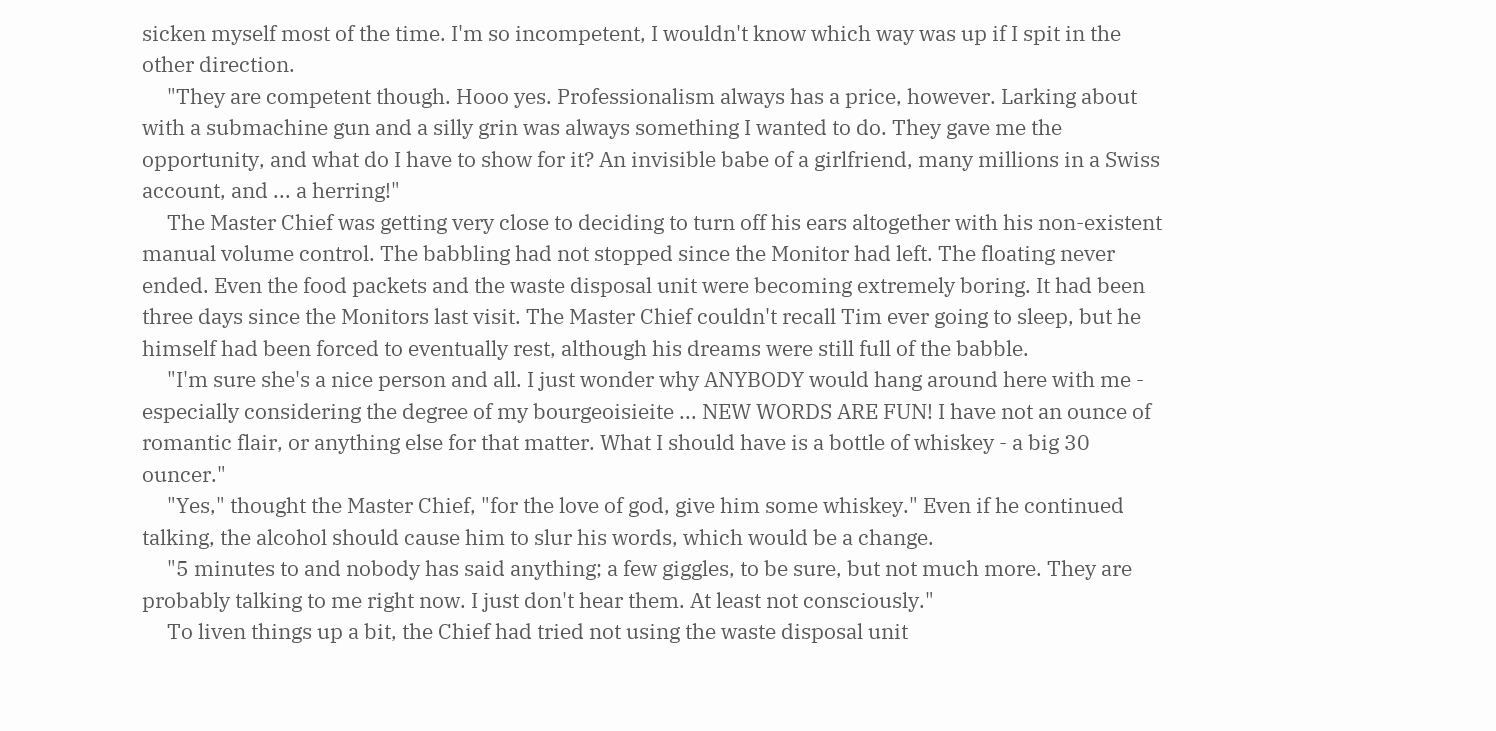sicken myself most of the time. I'm so incompetent, I wouldn't know which way was up if I spit in the other direction.
     "They are competent though. Hooo yes. Professionalism always has a price, however. Larking about with a submachine gun and a silly grin was always something I wanted to do. They gave me the opportunity, and what do I have to show for it? An invisible babe of a girlfriend, many millions in a Swiss account, and ... a herring!"
     The Master Chief was getting very close to deciding to turn off his ears altogether with his non-existent manual volume control. The babbling had not stopped since the Monitor had left. The floating never ended. Even the food packets and the waste disposal unit were becoming extremely boring. It had been three days since the Monitors last visit. The Master Chief couldn't recall Tim ever going to sleep, but he himself had been forced to eventually rest, although his dreams were still full of the babble.
     "I'm sure she's a nice person and all. I just wonder why ANYBODY would hang around here with me - especially considering the degree of my bourgeoisieite ... NEW WORDS ARE FUN! I have not an ounce of romantic flair, or anything else for that matter. What I should have is a bottle of whiskey - a big 30 ouncer."
     "Yes," thought the Master Chief, "for the love of god, give him some whiskey." Even if he continued talking, the alcohol should cause him to slur his words, which would be a change.
     "5 minutes to and nobody has said anything; a few giggles, to be sure, but not much more. They are probably talking to me right now. I just don't hear them. At least not consciously."
     To liven things up a bit, the Chief had tried not using the waste disposal unit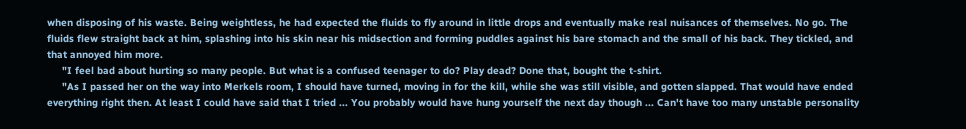when disposing of his waste. Being weightless, he had expected the fluids to fly around in little drops and eventually make real nuisances of themselves. No go. The fluids flew straight back at him, splashing into his skin near his midsection and forming puddles against his bare stomach and the small of his back. They tickled, and that annoyed him more.
     "I feel bad about hurting so many people. But what is a confused teenager to do? Play dead? Done that, bought the t-shirt.
     "As I passed her on the way into Merkels room, I should have turned, moving in for the kill, while she was still visible, and gotten slapped. That would have ended everything right then. At least I could have said that I tried ... You probably would have hung yourself the next day though ... Can't have too many unstable personality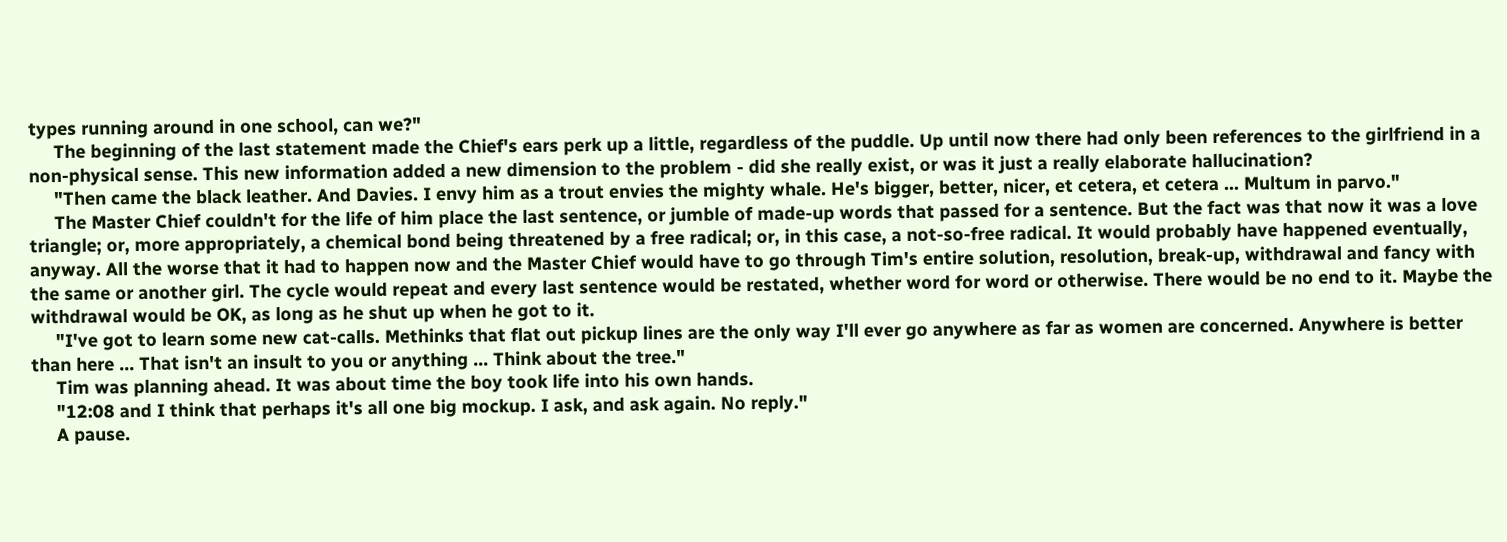types running around in one school, can we?"
     The beginning of the last statement made the Chief's ears perk up a little, regardless of the puddle. Up until now there had only been references to the girlfriend in a non-physical sense. This new information added a new dimension to the problem - did she really exist, or was it just a really elaborate hallucination?
     "Then came the black leather. And Davies. I envy him as a trout envies the mighty whale. He's bigger, better, nicer, et cetera, et cetera ... Multum in parvo."
     The Master Chief couldn't for the life of him place the last sentence, or jumble of made-up words that passed for a sentence. But the fact was that now it was a love triangle; or, more appropriately, a chemical bond being threatened by a free radical; or, in this case, a not-so-free radical. It would probably have happened eventually, anyway. All the worse that it had to happen now and the Master Chief would have to go through Tim's entire solution, resolution, break-up, withdrawal and fancy with the same or another girl. The cycle would repeat and every last sentence would be restated, whether word for word or otherwise. There would be no end to it. Maybe the withdrawal would be OK, as long as he shut up when he got to it.
     "I've got to learn some new cat-calls. Methinks that flat out pickup lines are the only way I'll ever go anywhere as far as women are concerned. Anywhere is better than here ... That isn't an insult to you or anything ... Think about the tree."
     Tim was planning ahead. It was about time the boy took life into his own hands.
     "12:08 and I think that perhaps it's all one big mockup. I ask, and ask again. No reply."
     A pause.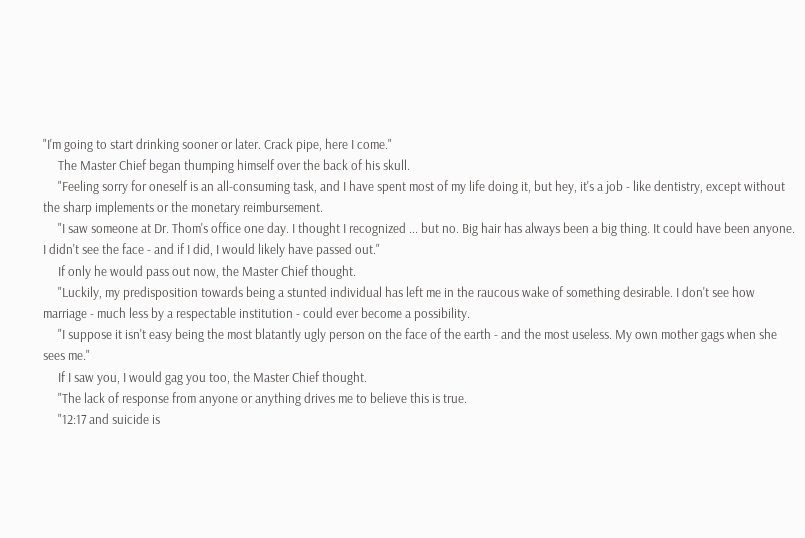"I'm going to start drinking sooner or later. Crack pipe, here I come."
     The Master Chief began thumping himself over the back of his skull.
     "Feeling sorry for oneself is an all-consuming task, and I have spent most of my life doing it, but hey, it's a job - like dentistry, except without the sharp implements or the monetary reimbursement.
     "I saw someone at Dr. Thom's office one day. I thought I recognized ... but no. Big hair has always been a big thing. It could have been anyone. I didn't see the face - and if I did, I would likely have passed out."
     If only he would pass out now, the Master Chief thought.
     "Luckily, my predisposition towards being a stunted individual has left me in the raucous wake of something desirable. I don't see how marriage - much less by a respectable institution - could ever become a possibility.
     "I suppose it isn't easy being the most blatantly ugly person on the face of the earth - and the most useless. My own mother gags when she sees me."
     If I saw you, I would gag you too, the Master Chief thought.
     "The lack of response from anyone or anything drives me to believe this is true.
     "12:17 and suicide is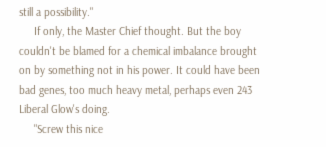still a possibility."
     If only, the Master Chief thought. But the boy couldn't be blamed for a chemical imbalance brought on by something not in his power. It could have been bad genes, too much heavy metal, perhaps even 243 Liberal Glow's doing.
     "Screw this nice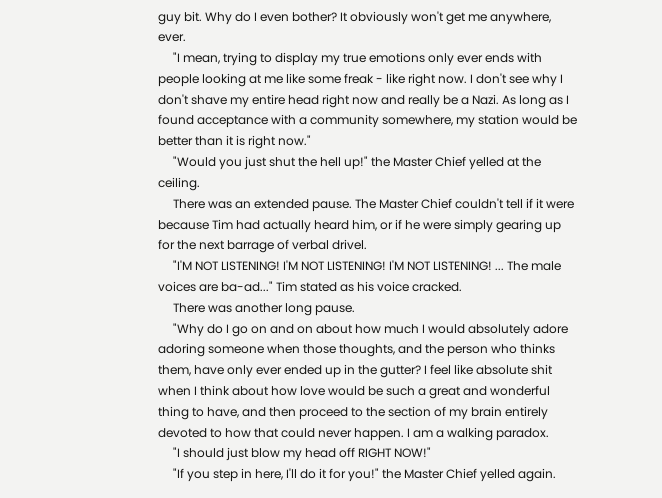guy bit. Why do I even bother? It obviously won't get me anywhere, ever.
     "I mean, trying to display my true emotions only ever ends with people looking at me like some freak - like right now. I don't see why I don't shave my entire head right now and really be a Nazi. As long as I found acceptance with a community somewhere, my station would be better than it is right now."
     "Would you just shut the hell up!" the Master Chief yelled at the ceiling.
     There was an extended pause. The Master Chief couldn't tell if it were because Tim had actually heard him, or if he were simply gearing up for the next barrage of verbal drivel.
     "I'M NOT LISTENING! I'M NOT LISTENING! I'M NOT LISTENING! ... The male voices are ba-ad..." Tim stated as his voice cracked.
     There was another long pause.
     "Why do I go on and on about how much I would absolutely adore adoring someone when those thoughts, and the person who thinks them, have only ever ended up in the gutter? I feel like absolute shit when I think about how love would be such a great and wonderful thing to have, and then proceed to the section of my brain entirely devoted to how that could never happen. I am a walking paradox.
     "I should just blow my head off RIGHT NOW!"
     "If you step in here, I'll do it for you!" the Master Chief yelled again.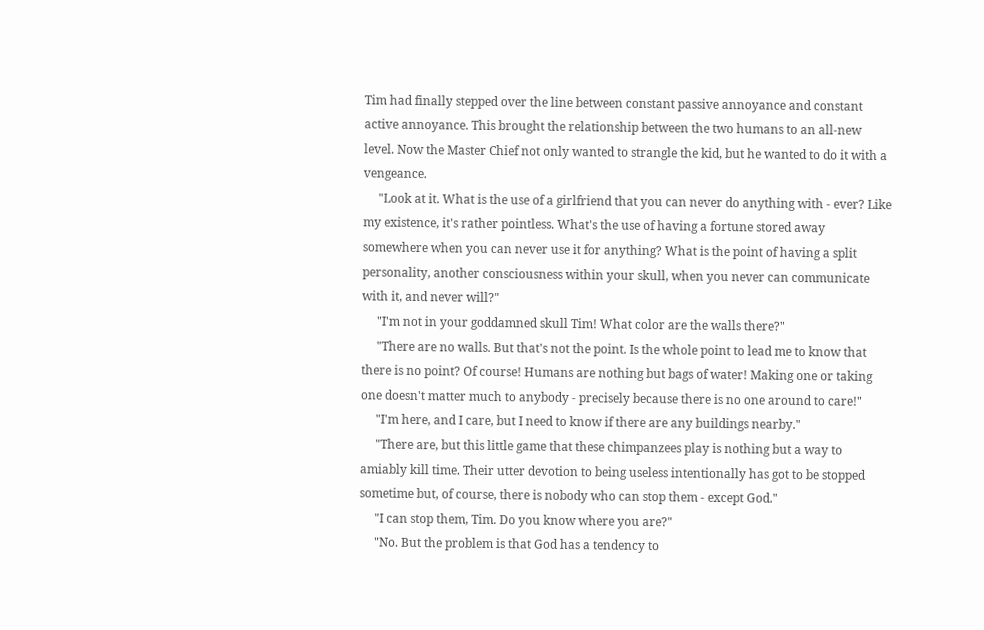Tim had finally stepped over the line between constant passive annoyance and constant active annoyance. This brought the relationship between the two humans to an all-new level. Now the Master Chief not only wanted to strangle the kid, but he wanted to do it with a vengeance.
     "Look at it. What is the use of a girlfriend that you can never do anything with - ever? Like my existence, it's rather pointless. What's the use of having a fortune stored away somewhere when you can never use it for anything? What is the point of having a split personality, another consciousness within your skull, when you never can communicate with it, and never will?"
     "I'm not in your goddamned skull Tim! What color are the walls there?"
     "There are no walls. But that's not the point. Is the whole point to lead me to know that there is no point? Of course! Humans are nothing but bags of water! Making one or taking one doesn't matter much to anybody - precisely because there is no one around to care!"
     "I'm here, and I care, but I need to know if there are any buildings nearby."
     "There are, but this little game that these chimpanzees play is nothing but a way to amiably kill time. Their utter devotion to being useless intentionally has got to be stopped sometime but, of course, there is nobody who can stop them - except God."
     "I can stop them, Tim. Do you know where you are?"
     "No. But the problem is that God has a tendency to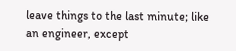leave things to the last minute; like an engineer, except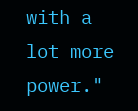with a lot more power."